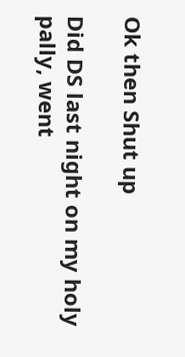Ok then Shut up

Did DS last night on my holy pally, went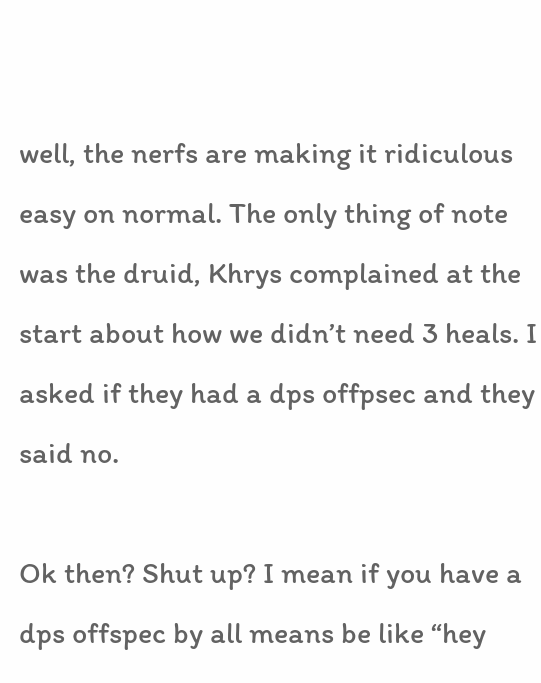well, the nerfs are making it ridiculous easy on normal. The only thing of note was the druid, Khrys complained at the start about how we didn’t need 3 heals. I asked if they had a dps offpsec and they said no.

Ok then? Shut up? I mean if you have a dps offspec by all means be like “hey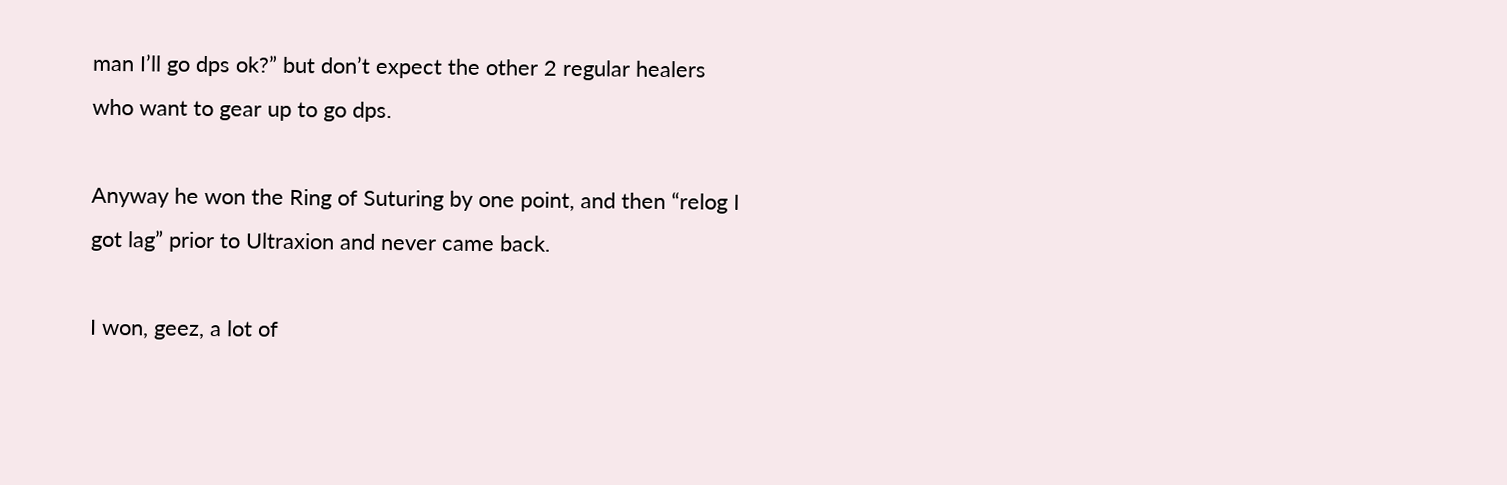man I’ll go dps ok?” but don’t expect the other 2 regular healers who want to gear up to go dps.

Anyway he won the Ring of Suturing by one point, and then “relog I got lag” prior to Ultraxion and never came back.

I won, geez, a lot of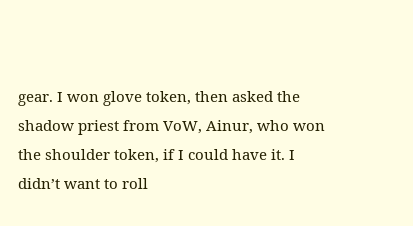gear. I won glove token, then asked the shadow priest from VoW, Ainur, who won the shoulder token, if I could have it. I didn’t want to roll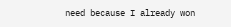need because I already won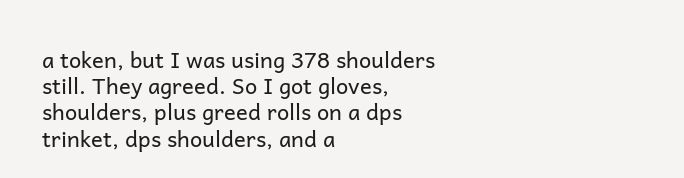a token, but I was using 378 shoulders still. They agreed. So I got gloves, shoulders, plus greed rolls on a dps trinket, dps shoulders, and a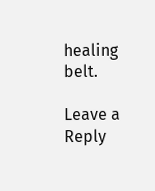healing belt.

Leave a Reply